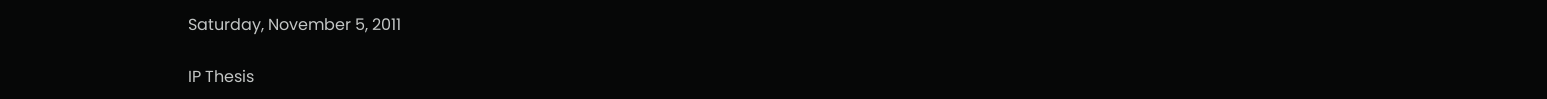Saturday, November 5, 2011

IP Thesis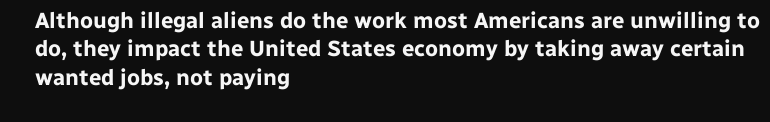Although illegal aliens do the work most Americans are unwilling to do, they impact the United States economy by taking away certain wanted jobs, not paying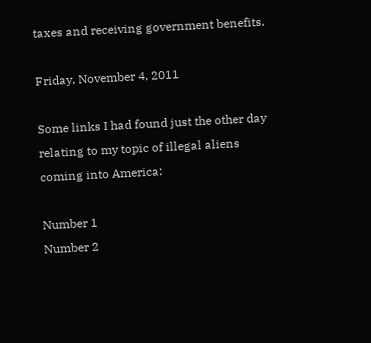taxes and receiving government benefits.

Friday, November 4, 2011

Some links I had found just the other day relating to my topic of illegal aliens coming into America:

Number 1
Number 2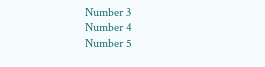Number 3
Number 4
Number 5